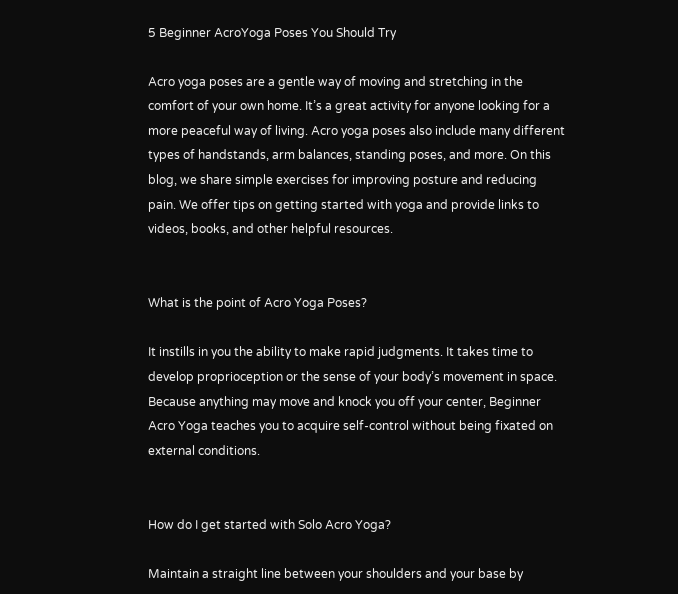5 Beginner AcroYoga Poses You Should Try

Acro yoga poses are a gentle way of moving and stretching in the comfort of your own home. It’s a great activity for anyone looking for a more peaceful way of living. Acro yoga poses also include many different types of handstands, arm balances, standing poses, and more. On this blog, we share simple exercises for improving posture and reducing pain. We offer tips on getting started with yoga and provide links to videos, books, and other helpful resources.


What is the point of Acro Yoga Poses?

It instills in you the ability to make rapid judgments. It takes time to develop proprioception or the sense of your body’s movement in space. Because anything may move and knock you off your center, Beginner Acro Yoga teaches you to acquire self-control without being fixated on external conditions.


How do I get started with Solo Acro Yoga?

Maintain a straight line between your shoulders and your base by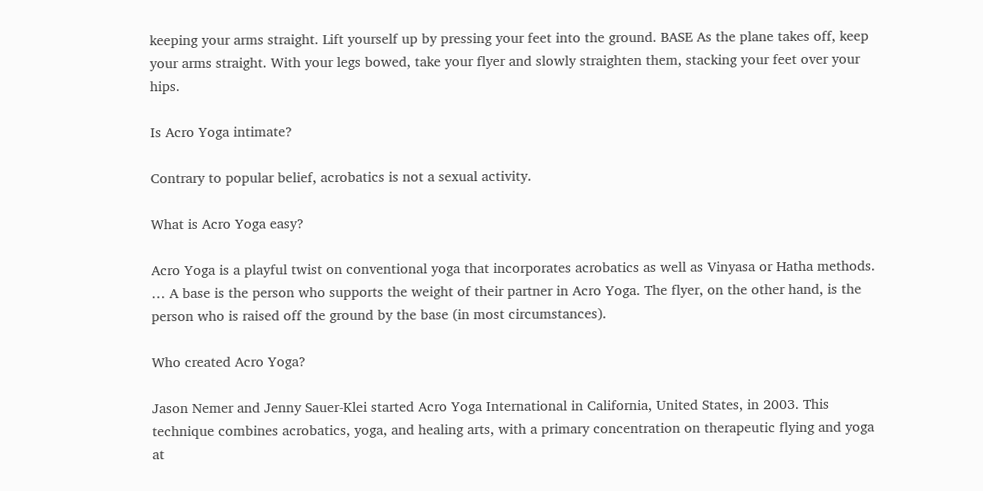keeping your arms straight. Lift yourself up by pressing your feet into the ground. BASE As the plane takes off, keep your arms straight. With your legs bowed, take your flyer and slowly straighten them, stacking your feet over your hips.

Is Acro Yoga intimate?

Contrary to popular belief, acrobatics is not a sexual activity.

What is Acro Yoga easy?

Acro Yoga is a playful twist on conventional yoga that incorporates acrobatics as well as Vinyasa or Hatha methods. … A base is the person who supports the weight of their partner in Acro Yoga. The flyer, on the other hand, is the person who is raised off the ground by the base (in most circumstances).

Who created Acro Yoga?

Jason Nemer and Jenny Sauer-Klei started Acro Yoga International in California, United States, in 2003. This technique combines acrobatics, yoga, and healing arts, with a primary concentration on therapeutic flying and yoga at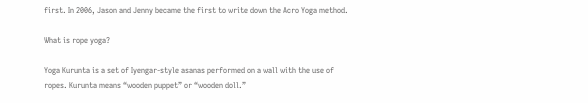first. In 2006, Jason and Jenny became the first to write down the Acro Yoga method.

What is rope yoga?

Yoga Kurunta is a set of Iyengar-style asanas performed on a wall with the use of ropes. Kurunta means “wooden puppet” or “wooden doll.”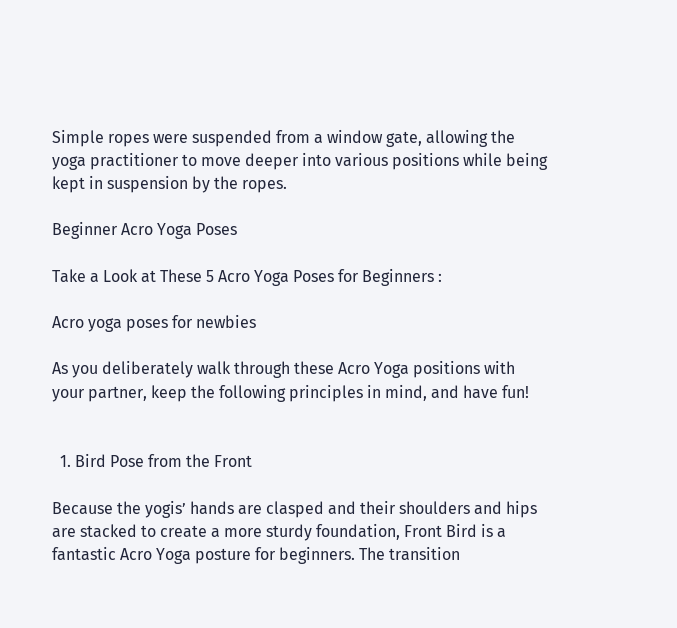Simple ropes were suspended from a window gate, allowing the yoga practitioner to move deeper into various positions while being kept in suspension by the ropes.

Beginner Acro Yoga Poses

Take a Look at These 5 Acro Yoga Poses for Beginners :

Acro yoga poses for newbies

As you deliberately walk through these Acro Yoga positions with your partner, keep the following principles in mind, and have fun!


  1. Bird Pose from the Front

Because the yogis’ hands are clasped and their shoulders and hips are stacked to create a more sturdy foundation, Front Bird is a fantastic Acro Yoga posture for beginners. The transition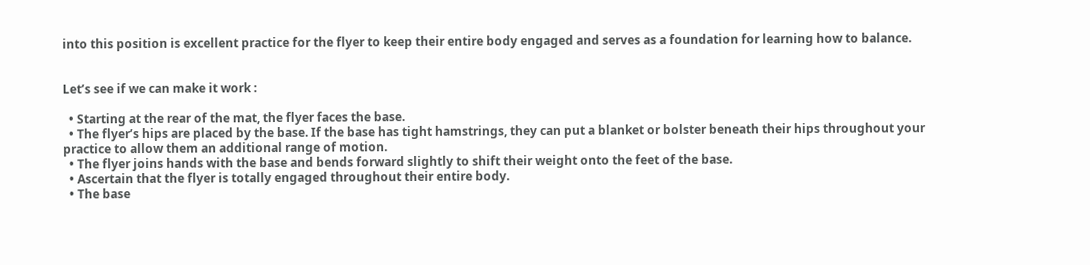into this position is excellent practice for the flyer to keep their entire body engaged and serves as a foundation for learning how to balance.


Let’s see if we can make it work :

  • Starting at the rear of the mat, the flyer faces the base.
  • The flyer’s hips are placed by the base. If the base has tight hamstrings, they can put a blanket or bolster beneath their hips throughout your practice to allow them an additional range of motion.
  • The flyer joins hands with the base and bends forward slightly to shift their weight onto the feet of the base.
  • Ascertain that the flyer is totally engaged throughout their entire body.
  • The base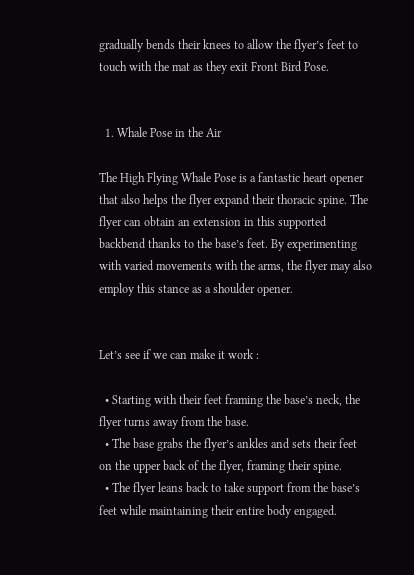gradually bends their knees to allow the flyer’s feet to touch with the mat as they exit Front Bird Pose.


  1. Whale Pose in the Air

The High Flying Whale Pose is a fantastic heart opener that also helps the flyer expand their thoracic spine. The flyer can obtain an extension in this supported backbend thanks to the base’s feet. By experimenting with varied movements with the arms, the flyer may also employ this stance as a shoulder opener.


Let’s see if we can make it work :

  • Starting with their feet framing the base’s neck, the flyer turns away from the base.
  • The base grabs the flyer’s ankles and sets their feet on the upper back of the flyer, framing their spine.
  • The flyer leans back to take support from the base’s feet while maintaining their entire body engaged.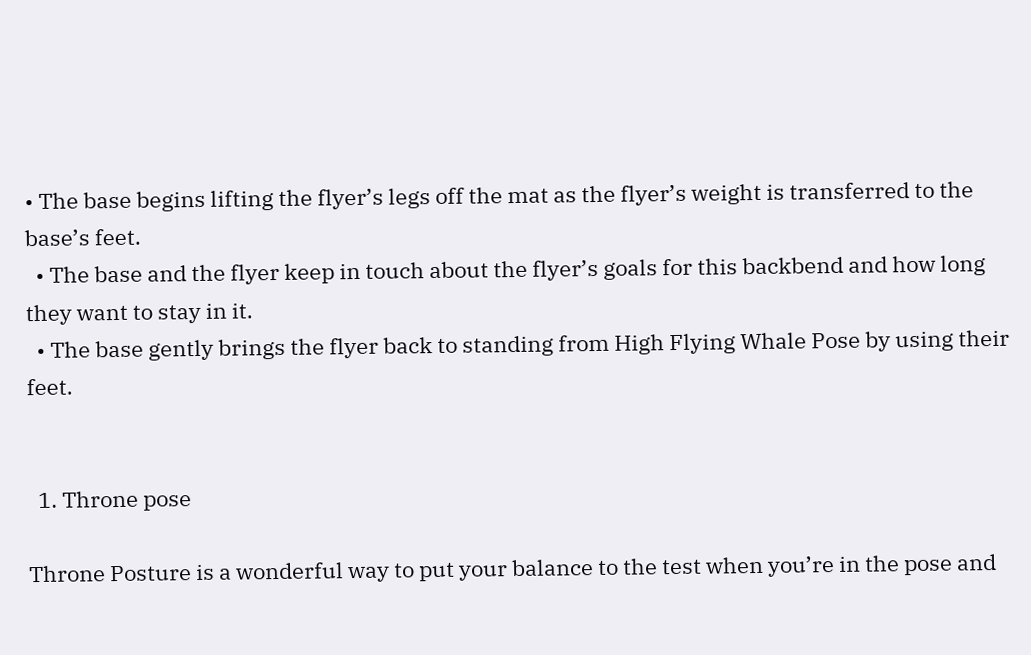• The base begins lifting the flyer’s legs off the mat as the flyer’s weight is transferred to the base’s feet.
  • The base and the flyer keep in touch about the flyer’s goals for this backbend and how long they want to stay in it.
  • The base gently brings the flyer back to standing from High Flying Whale Pose by using their feet.


  1. Throne pose

Throne Posture is a wonderful way to put your balance to the test when you’re in the pose and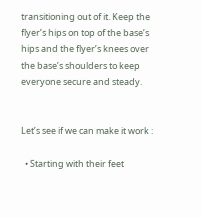transitioning out of it. Keep the flyer’s hips on top of the base’s hips and the flyer’s knees over the base’s shoulders to keep everyone secure and steady.


Let’s see if we can make it work :

  • Starting with their feet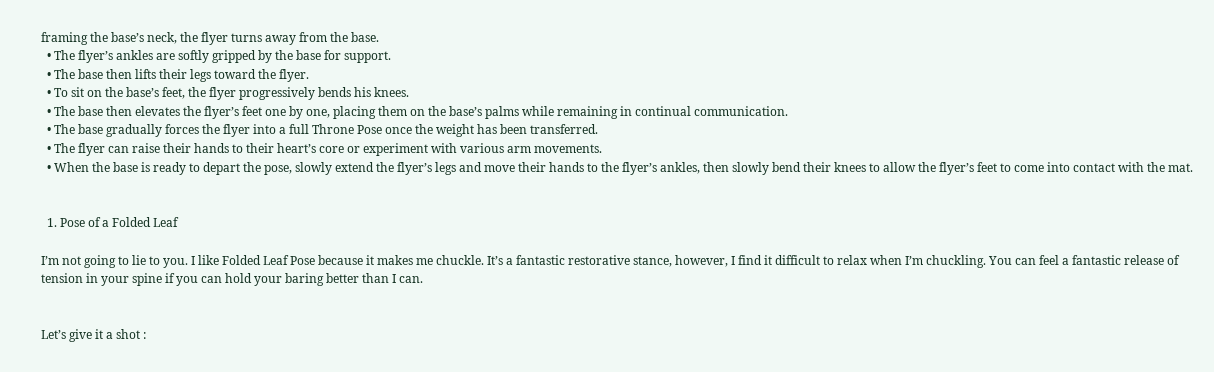framing the base’s neck, the flyer turns away from the base.
  • The flyer’s ankles are softly gripped by the base for support.
  • The base then lifts their legs toward the flyer.
  • To sit on the base’s feet, the flyer progressively bends his knees.
  • The base then elevates the flyer’s feet one by one, placing them on the base’s palms while remaining in continual communication.
  • The base gradually forces the flyer into a full Throne Pose once the weight has been transferred.
  • The flyer can raise their hands to their heart’s core or experiment with various arm movements.
  • When the base is ready to depart the pose, slowly extend the flyer’s legs and move their hands to the flyer’s ankles, then slowly bend their knees to allow the flyer’s feet to come into contact with the mat.


  1. Pose of a Folded Leaf

I’m not going to lie to you. I like Folded Leaf Pose because it makes me chuckle. It’s a fantastic restorative stance, however, I find it difficult to relax when I’m chuckling. You can feel a fantastic release of tension in your spine if you can hold your baring better than I can.


Let’s give it a shot :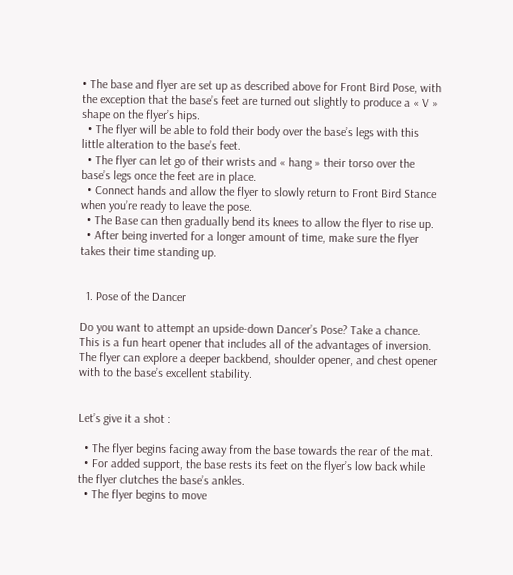• The base and flyer are set up as described above for Front Bird Pose, with the exception that the base’s feet are turned out slightly to produce a « V » shape on the flyer’s hips.
  • The flyer will be able to fold their body over the base’s legs with this little alteration to the base’s feet.
  • The flyer can let go of their wrists and « hang » their torso over the base’s legs once the feet are in place.
  • Connect hands and allow the flyer to slowly return to Front Bird Stance when you’re ready to leave the pose.
  • The Base can then gradually bend its knees to allow the flyer to rise up.
  • After being inverted for a longer amount of time, make sure the flyer takes their time standing up.


  1. Pose of the Dancer

Do you want to attempt an upside-down Dancer’s Pose? Take a chance. This is a fun heart opener that includes all of the advantages of inversion. The flyer can explore a deeper backbend, shoulder opener, and chest opener with to the base’s excellent stability.


Let’s give it a shot :

  • The flyer begins facing away from the base towards the rear of the mat.
  • For added support, the base rests its feet on the flyer’s low back while the flyer clutches the base’s ankles.
  • The flyer begins to move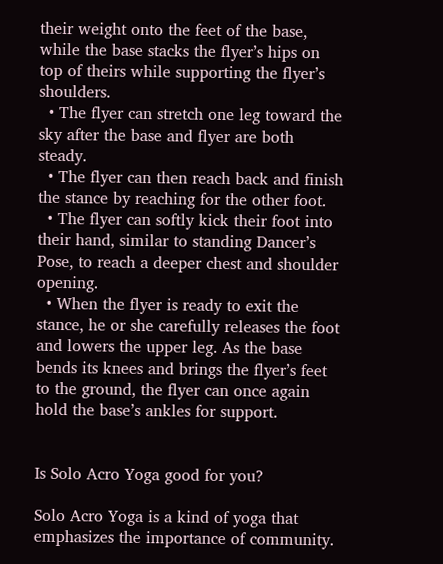their weight onto the feet of the base, while the base stacks the flyer’s hips on top of theirs while supporting the flyer’s shoulders.
  • The flyer can stretch one leg toward the sky after the base and flyer are both steady.
  • The flyer can then reach back and finish the stance by reaching for the other foot.
  • The flyer can softly kick their foot into their hand, similar to standing Dancer’s Pose, to reach a deeper chest and shoulder opening.
  • When the flyer is ready to exit the stance, he or she carefully releases the foot and lowers the upper leg. As the base bends its knees and brings the flyer’s feet to the ground, the flyer can once again hold the base’s ankles for support.


Is Solo Acro Yoga good for you?

Solo Acro Yoga is a kind of yoga that emphasizes the importance of community.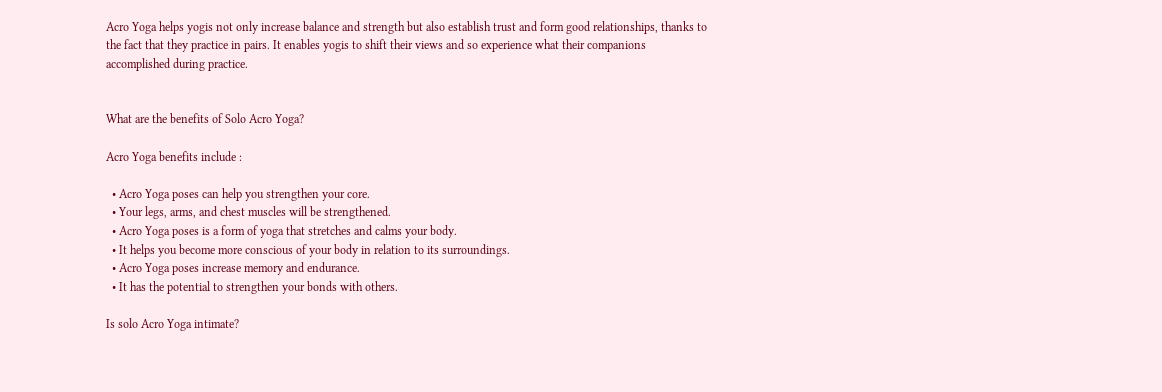Acro Yoga helps yogis not only increase balance and strength but also establish trust and form good relationships, thanks to the fact that they practice in pairs. It enables yogis to shift their views and so experience what their companions accomplished during practice.


What are the benefits of Solo Acro Yoga?

Acro Yoga benefits include :

  • Acro Yoga poses can help you strengthen your core.
  • Your legs, arms, and chest muscles will be strengthened.
  • Acro Yoga poses is a form of yoga that stretches and calms your body.
  • It helps you become more conscious of your body in relation to its surroundings.
  • Acro Yoga poses increase memory and endurance.
  • It has the potential to strengthen your bonds with others.

Is solo Acro Yoga intimate?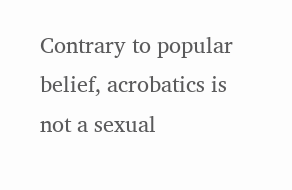Contrary to popular belief, acrobatics is not a sexual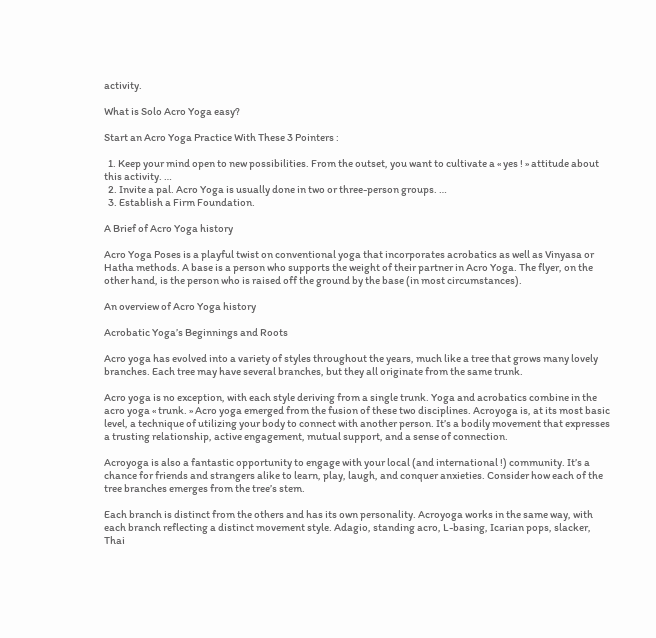activity.

What is Solo Acro Yoga easy?

Start an Acro Yoga Practice With These 3 Pointers :

  1. Keep your mind open to new possibilities. From the outset, you want to cultivate a « yes ! » attitude about this activity. …
  2. Invite a pal. Acro Yoga is usually done in two or three-person groups. …
  3. Establish a Firm Foundation.

A Brief of Acro Yoga history

Acro Yoga Poses is a playful twist on conventional yoga that incorporates acrobatics as well as Vinyasa or Hatha methods. A base is a person who supports the weight of their partner in Acro Yoga. The flyer, on the other hand, is the person who is raised off the ground by the base (in most circumstances).

An overview of Acro Yoga history

Acrobatic Yoga’s Beginnings and Roots

Acro yoga has evolved into a variety of styles throughout the years, much like a tree that grows many lovely branches. Each tree may have several branches, but they all originate from the same trunk.

Acro yoga is no exception, with each style deriving from a single trunk. Yoga and acrobatics combine in the acro yoga « trunk. » Acro yoga emerged from the fusion of these two disciplines. Acroyoga is, at its most basic level, a technique of utilizing your body to connect with another person. It’s a bodily movement that expresses a trusting relationship, active engagement, mutual support, and a sense of connection.

Acroyoga is also a fantastic opportunity to engage with your local (and international !) community. It’s a chance for friends and strangers alike to learn, play, laugh, and conquer anxieties. Consider how each of the tree branches emerges from the tree’s stem.

Each branch is distinct from the others and has its own personality. Acroyoga works in the same way, with each branch reflecting a distinct movement style. Adagio, standing acro, L-basing, Icarian pops, slacker, Thai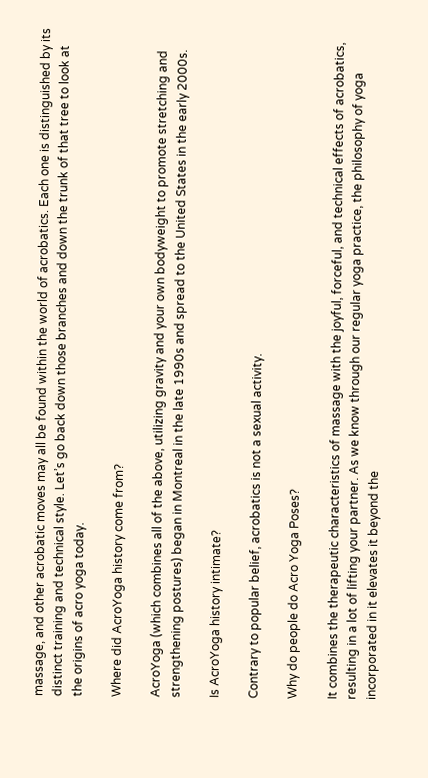massage, and other acrobatic moves may all be found within the world of acrobatics. Each one is distinguished by its distinct training and technical style. Let’s go back down those branches and down the trunk of that tree to look at the origins of acro yoga today.

Where did AcroYoga history come from?

AcroYoga (which combines all of the above, utilizing gravity and your own bodyweight to promote stretching and strengthening postures) began in Montreal in the late 1990s and spread to the United States in the early 2000s.

Is AcroYoga history intimate?

Contrary to popular belief, acrobatics is not a sexual activity.

Why do people do Acro Yoga Poses?

It combines the therapeutic characteristics of massage with the joyful, forceful, and technical effects of acrobatics, resulting in a lot of lifting your partner. As we know through our regular yoga practice, the philosophy of yoga incorporated in it elevates it beyond the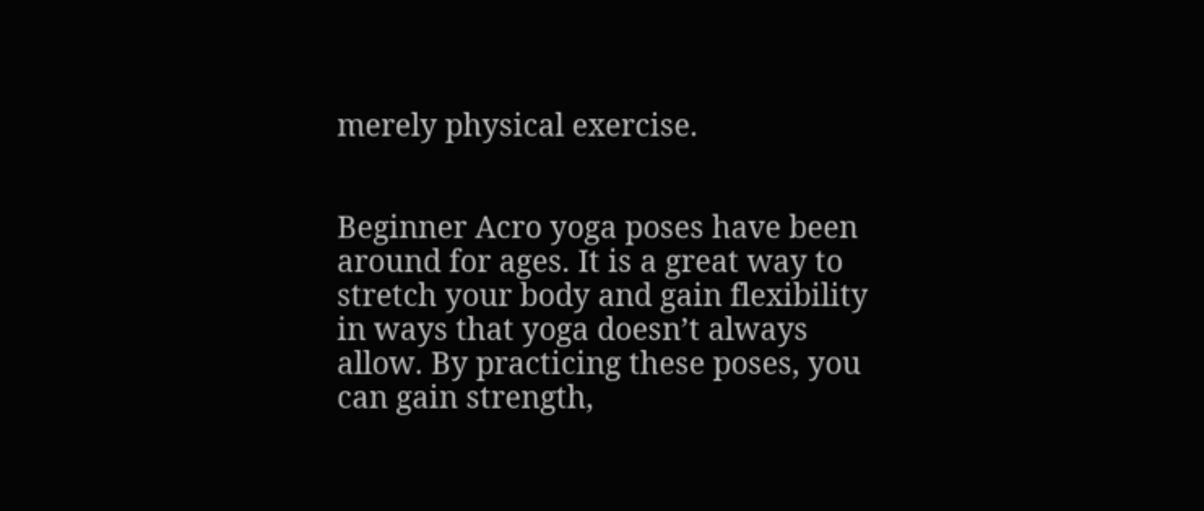merely physical exercise.


Beginner Acro yoga poses have been around for ages. It is a great way to stretch your body and gain flexibility in ways that yoga doesn’t always allow. By practicing these poses, you can gain strength,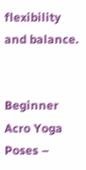flexibility and balance.


Beginner Acro Yoga Poses –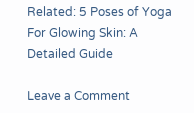Related: 5 Poses of Yoga For Glowing Skin: A Detailed Guide

Leave a Comment